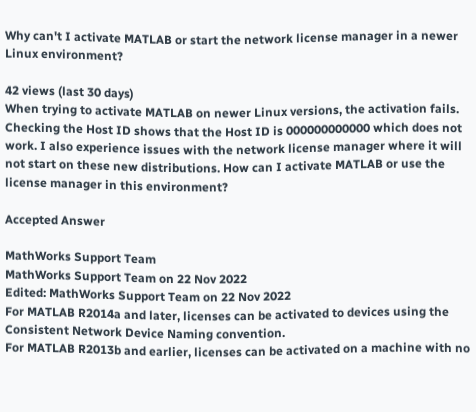Why can't I activate MATLAB or start the network license manager in a newer Linux environment?

42 views (last 30 days)
When trying to activate MATLAB on newer Linux versions, the activation fails. Checking the Host ID shows that the Host ID is 000000000000 which does not work. I also experience issues with the network license manager where it will not start on these new distributions. How can I activate MATLAB or use the license manager in this environment?

Accepted Answer

MathWorks Support Team
MathWorks Support Team on 22 Nov 2022
Edited: MathWorks Support Team on 22 Nov 2022
For MATLAB R2014a and later, licenses can be activated to devices using the Consistent Network Device Naming convention.
For MATLAB R2013b and earlier, licenses can be activated on a machine with no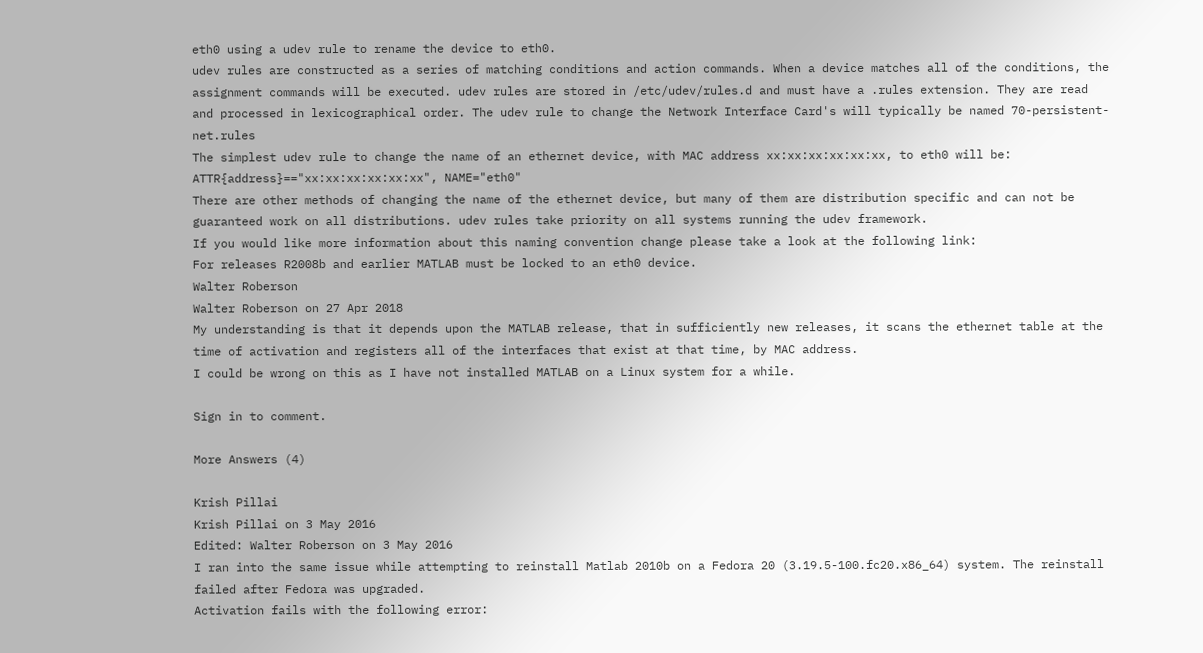eth0 using a udev rule to rename the device to eth0.
udev rules are constructed as a series of matching conditions and action commands. When a device matches all of the conditions, the assignment commands will be executed. udev rules are stored in /etc/udev/rules.d and must have a .rules extension. They are read and processed in lexicographical order. The udev rule to change the Network Interface Card's will typically be named 70-persistent-net.rules
The simplest udev rule to change the name of an ethernet device, with MAC address xx:xx:xx:xx:xx:xx, to eth0 will be:
ATTR{address}=="xx:xx:xx:xx:xx:xx", NAME="eth0"
There are other methods of changing the name of the ethernet device, but many of them are distribution specific and can not be guaranteed work on all distributions. udev rules take priority on all systems running the udev framework.
If you would like more information about this naming convention change please take a look at the following link:
For releases R2008b and earlier MATLAB must be locked to an eth0 device.
Walter Roberson
Walter Roberson on 27 Apr 2018
My understanding is that it depends upon the MATLAB release, that in sufficiently new releases, it scans the ethernet table at the time of activation and registers all of the interfaces that exist at that time, by MAC address.
I could be wrong on this as I have not installed MATLAB on a Linux system for a while.

Sign in to comment.

More Answers (4)

Krish Pillai
Krish Pillai on 3 May 2016
Edited: Walter Roberson on 3 May 2016
I ran into the same issue while attempting to reinstall Matlab 2010b on a Fedora 20 (3.19.5-100.fc20.x86_64) system. The reinstall failed after Fedora was upgraded.
Activation fails with the following error: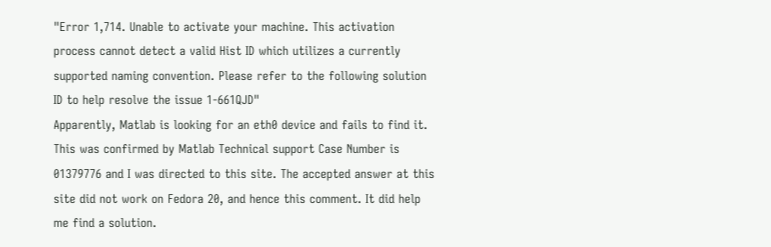"Error 1,714. Unable to activate your machine. This activation process cannot detect a valid Hist ID which utilizes a currently supported naming convention. Please refer to the following solution ID to help resolve the issue 1-661QJD"
Apparently, Matlab is looking for an eth0 device and fails to find it. This was confirmed by Matlab Technical support Case Number is 01379776 and I was directed to this site. The accepted answer at this site did not work on Fedora 20, and hence this comment. It did help me find a solution.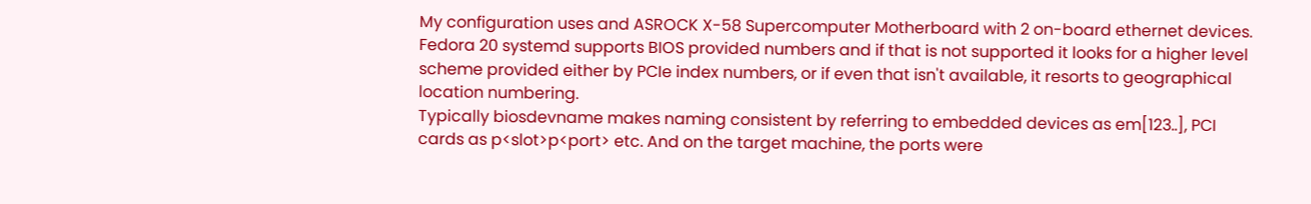My configuration uses and ASROCK X-58 Supercomputer Motherboard with 2 on-board ethernet devices.
Fedora 20 systemd supports BIOS provided numbers and if that is not supported it looks for a higher level scheme provided either by PCIe index numbers, or if even that isn't available, it resorts to geographical location numbering.
Typically biosdevname makes naming consistent by referring to embedded devices as em[123..], PCI cards as p<slot>p<port> etc. And on the target machine, the ports were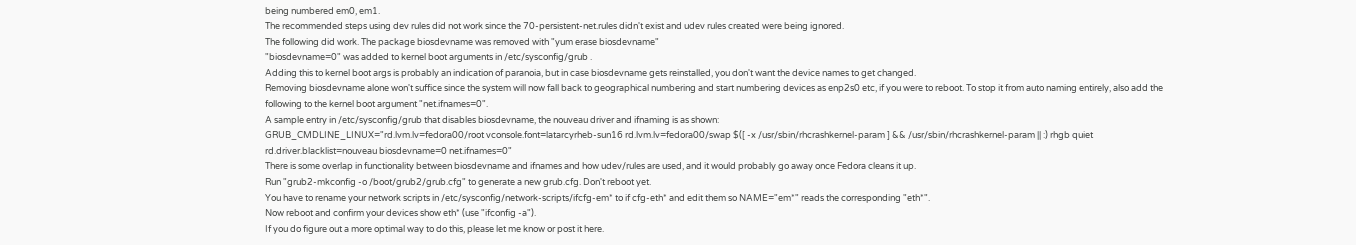being numbered em0, em1.
The recommended steps using dev rules did not work since the 70-persistent-net.rules didn't exist and udev rules created were being ignored.
The following did work. The package biosdevname was removed with "yum erase biosdevname"
"biosdevname=0" was added to kernel boot arguments in /etc/sysconfig/grub .
Adding this to kernel boot args is probably an indication of paranoia, but in case biosdevname gets reinstalled, you don't want the device names to get changed.
Removing biosdevname alone won't suffice since the system will now fall back to geographical numbering and start numbering devices as enp2s0 etc, if you were to reboot. To stop it from auto naming entirely, also add the following to the kernel boot argument "net.ifnames=0".
A sample entry in /etc/sysconfig/grub that disables biosdevname, the nouveau driver and ifnaming is as shown:
GRUB_CMDLINE_LINUX="rd.lvm.lv=fedora00/root vconsole.font=latarcyrheb-sun16 rd.lvm.lv=fedora00/swap $([ -x /usr/sbin/rhcrashkernel-param ] && /usr/sbin/rhcrashkernel-param || :) rhgb quiet rd.driver.blacklist=nouveau biosdevname=0 net.ifnames=0"
There is some overlap in functionality between biosdevname and ifnames and how udev/rules are used, and it would probably go away once Fedora cleans it up.
Run "grub2-mkconfig -o /boot/grub2/grub.cfg" to generate a new grub.cfg. Don't reboot yet.
You have to rename your network scripts in /etc/sysconfig/network-scripts/ifcfg-em* to if cfg-eth* and edit them so NAME="em*" reads the corresponding "eth*".
Now reboot and confirm your devices show eth* (use "ifconfig -a").
If you do figure out a more optimal way to do this, please let me know or post it here.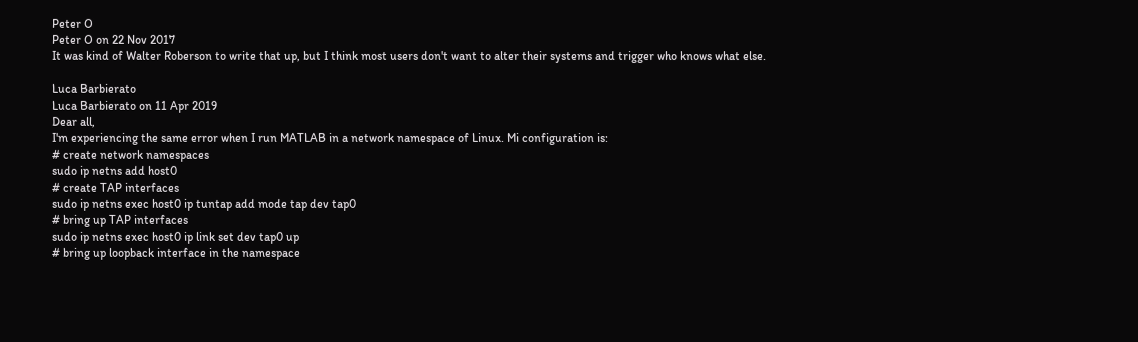Peter O
Peter O on 22 Nov 2017
It was kind of Walter Roberson to write that up, but I think most users don't want to alter their systems and trigger who knows what else.

Luca Barbierato
Luca Barbierato on 11 Apr 2019
Dear all,
I'm experiencing the same error when I run MATLAB in a network namespace of Linux. Mi configuration is:
# create network namespaces
sudo ip netns add host0
# create TAP interfaces
sudo ip netns exec host0 ip tuntap add mode tap dev tap0
# bring up TAP interfaces
sudo ip netns exec host0 ip link set dev tap0 up
# bring up loopback interface in the namespace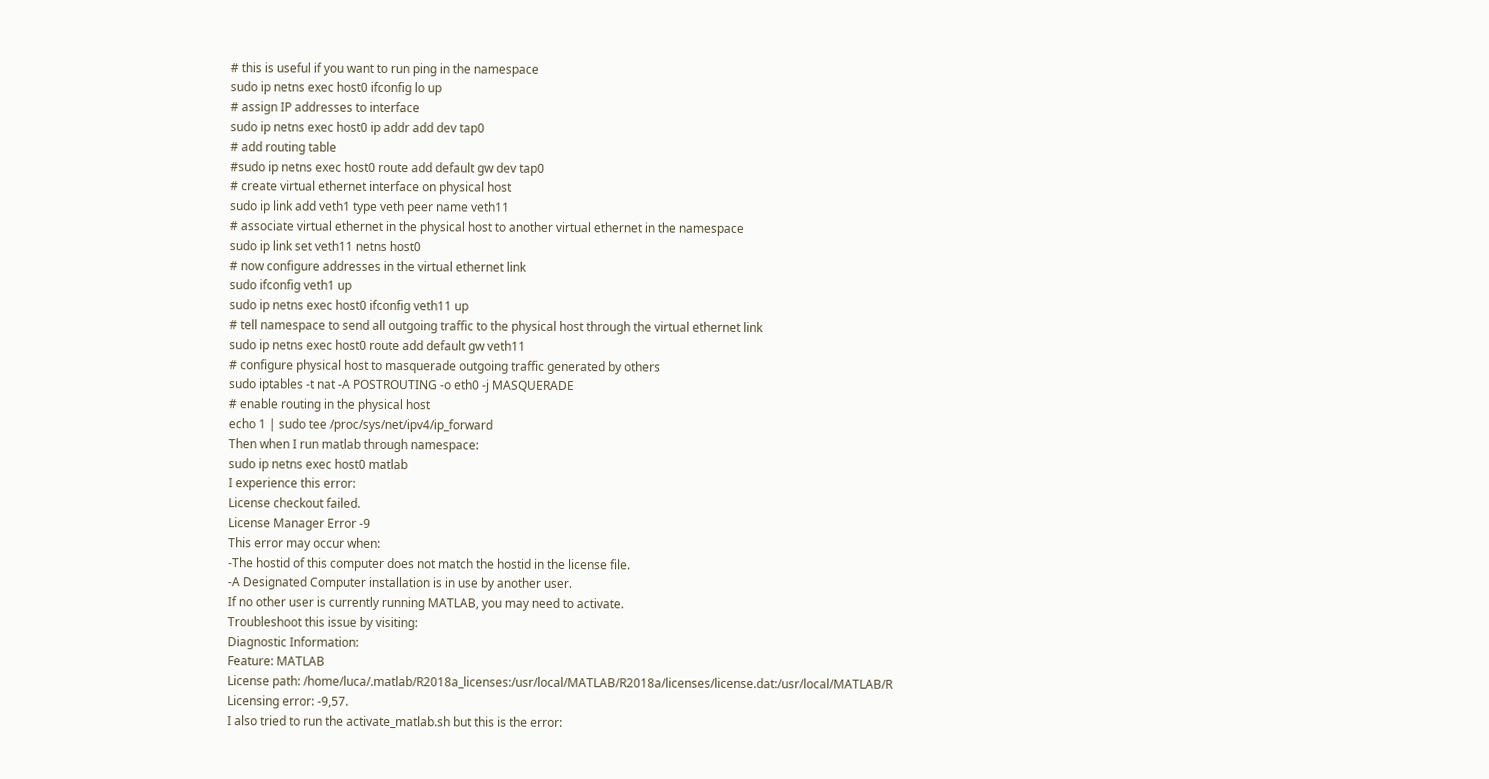# this is useful if you want to run ping in the namespace
sudo ip netns exec host0 ifconfig lo up
# assign IP addresses to interface
sudo ip netns exec host0 ip addr add dev tap0
# add routing table
#sudo ip netns exec host0 route add default gw dev tap0
# create virtual ethernet interface on physical host
sudo ip link add veth1 type veth peer name veth11
# associate virtual ethernet in the physical host to another virtual ethernet in the namespace
sudo ip link set veth11 netns host0
# now configure addresses in the virtual ethernet link
sudo ifconfig veth1 up
sudo ip netns exec host0 ifconfig veth11 up
# tell namespace to send all outgoing traffic to the physical host through the virtual ethernet link
sudo ip netns exec host0 route add default gw veth11
# configure physical host to masquerade outgoing traffic generated by others
sudo iptables -t nat -A POSTROUTING -o eth0 -j MASQUERADE
# enable routing in the physical host
echo 1 | sudo tee /proc/sys/net/ipv4/ip_forward
Then when I run matlab through namespace:
sudo ip netns exec host0 matlab
I experience this error:
License checkout failed.
License Manager Error -9
This error may occur when:
-The hostid of this computer does not match the hostid in the license file.
-A Designated Computer installation is in use by another user.
If no other user is currently running MATLAB, you may need to activate.
Troubleshoot this issue by visiting:
Diagnostic Information:
Feature: MATLAB
License path: /home/luca/.matlab/R2018a_licenses:/usr/local/MATLAB/R2018a/licenses/license.dat:/usr/local/MATLAB/R
Licensing error: -9,57.
I also tried to run the activate_matlab.sh but this is the error: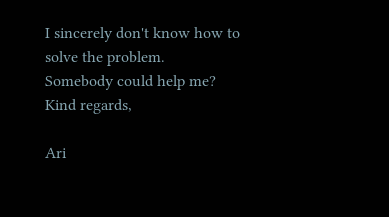I sincerely don't know how to solve the problem.
Somebody could help me?
Kind regards,

Ari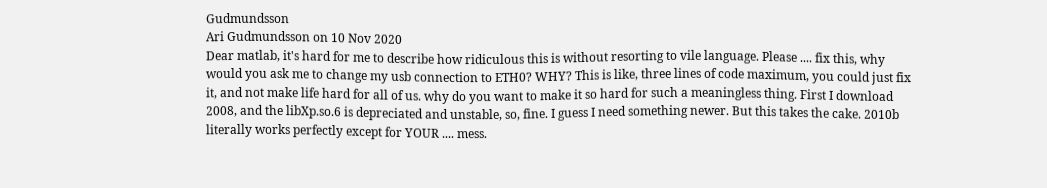Gudmundsson
Ari Gudmundsson on 10 Nov 2020
Dear matlab, it's hard for me to describe how ridiculous this is without resorting to vile language. Please .... fix this, why would you ask me to change my usb connection to ETH0? WHY? This is like, three lines of code maximum, you could just fix it, and not make life hard for all of us. why do you want to make it so hard for such a meaningless thing. First I download 2008, and the libXp.so.6 is depreciated and unstable, so, fine. I guess I need something newer. But this takes the cake. 2010b literally works perfectly except for YOUR .... mess.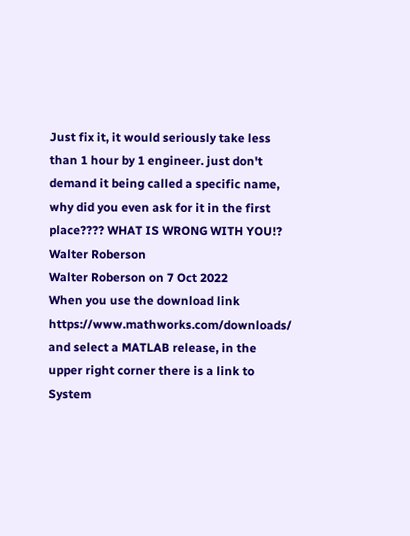Just fix it, it would seriously take less than 1 hour by 1 engineer. just don't demand it being called a specific name, why did you even ask for it in the first place???? WHAT IS WRONG WITH YOU!?
Walter Roberson
Walter Roberson on 7 Oct 2022
When you use the download link https://www.mathworks.com/downloads/ and select a MATLAB release, in the upper right corner there is a link to System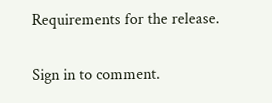Requirements for the release.

Sign in to comment.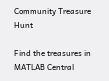Community Treasure Hunt

Find the treasures in MATLAB Central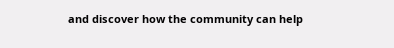and discover how the community can help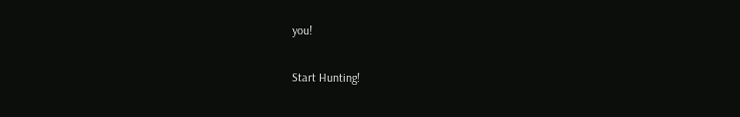you!

Start Hunting!